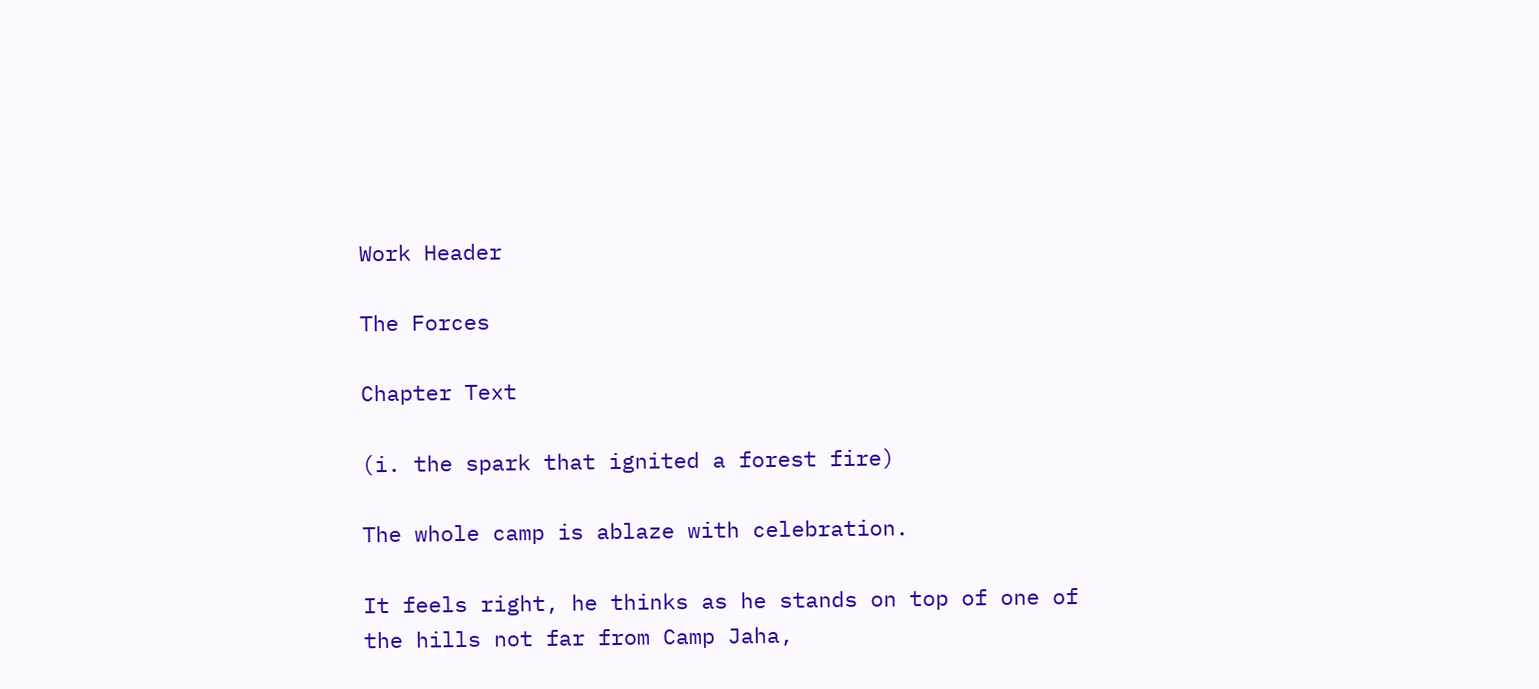Work Header

The Forces

Chapter Text

(i. the spark that ignited a forest fire)

The whole camp is ablaze with celebration.

It feels right, he thinks as he stands on top of one of the hills not far from Camp Jaha,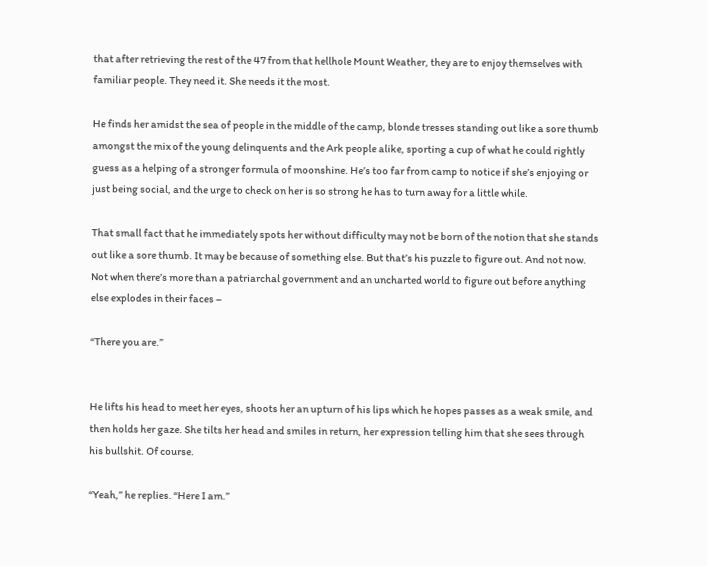that after retrieving the rest of the 47 from that hellhole Mount Weather, they are to enjoy themselves with familiar people. They need it. She needs it the most.

He finds her amidst the sea of people in the middle of the camp, blonde tresses standing out like a sore thumb amongst the mix of the young delinquents and the Ark people alike, sporting a cup of what he could rightly guess as a helping of a stronger formula of moonshine. He’s too far from camp to notice if she’s enjoying or just being social, and the urge to check on her is so strong he has to turn away for a little while.

That small fact that he immediately spots her without difficulty may not be born of the notion that she stands out like a sore thumb. It may be because of something else. But that’s his puzzle to figure out. And not now. Not when there’s more than a patriarchal government and an uncharted world to figure out before anything else explodes in their faces –

“There you are.”


He lifts his head to meet her eyes, shoots her an upturn of his lips which he hopes passes as a weak smile, and then holds her gaze. She tilts her head and smiles in return, her expression telling him that she sees through his bullshit. Of course.

“Yeah,” he replies. “Here I am.”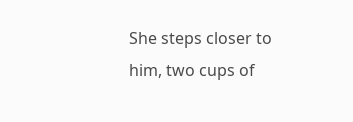She steps closer to him, two cups of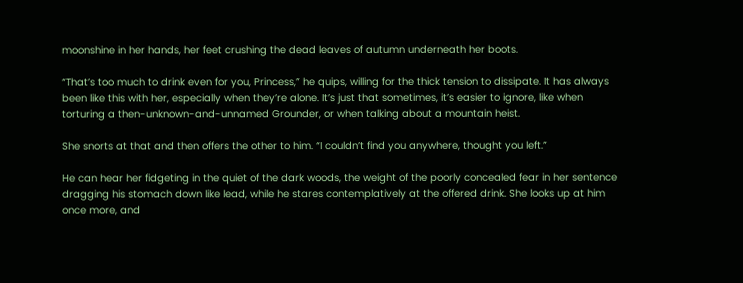moonshine in her hands, her feet crushing the dead leaves of autumn underneath her boots.

“That’s too much to drink even for you, Princess,” he quips, willing for the thick tension to dissipate. It has always been like this with her, especially when they’re alone. It’s just that sometimes, it’s easier to ignore, like when torturing a then-unknown-and-unnamed Grounder, or when talking about a mountain heist.

She snorts at that and then offers the other to him. “I couldn’t find you anywhere, thought you left.”

He can hear her fidgeting in the quiet of the dark woods, the weight of the poorly concealed fear in her sentence dragging his stomach down like lead, while he stares contemplatively at the offered drink. She looks up at him once more, and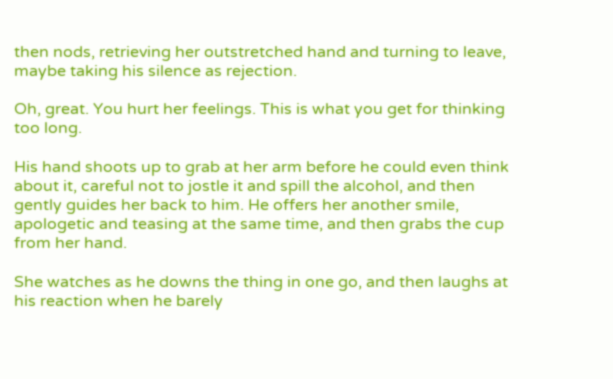then nods, retrieving her outstretched hand and turning to leave, maybe taking his silence as rejection.

Oh, great. You hurt her feelings. This is what you get for thinking too long.

His hand shoots up to grab at her arm before he could even think about it, careful not to jostle it and spill the alcohol, and then gently guides her back to him. He offers her another smile, apologetic and teasing at the same time, and then grabs the cup from her hand.

She watches as he downs the thing in one go, and then laughs at his reaction when he barely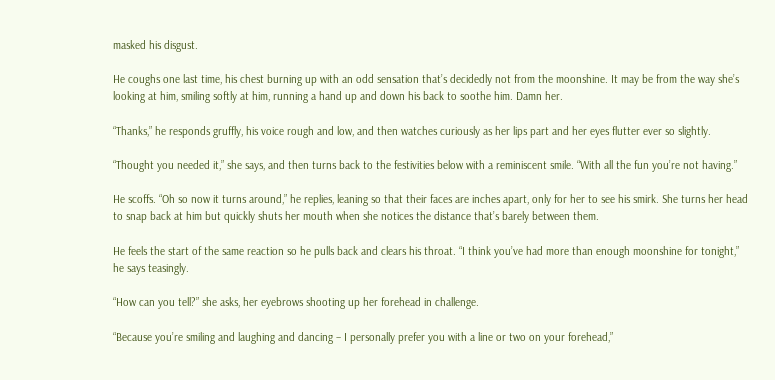masked his disgust.

He coughs one last time, his chest burning up with an odd sensation that’s decidedly not from the moonshine. It may be from the way she’s looking at him, smiling softly at him, running a hand up and down his back to soothe him. Damn her.

“Thanks,” he responds gruffly, his voice rough and low, and then watches curiously as her lips part and her eyes flutter ever so slightly.

“Thought you needed it,” she says, and then turns back to the festivities below with a reminiscent smile. “With all the fun you’re not having.”

He scoffs. “Oh so now it turns around,” he replies, leaning so that their faces are inches apart, only for her to see his smirk. She turns her head to snap back at him but quickly shuts her mouth when she notices the distance that’s barely between them.

He feels the start of the same reaction so he pulls back and clears his throat. “I think you’ve had more than enough moonshine for tonight,” he says teasingly.

“How can you tell?” she asks, her eyebrows shooting up her forehead in challenge.

“Because you’re smiling and laughing and dancing – I personally prefer you with a line or two on your forehead,”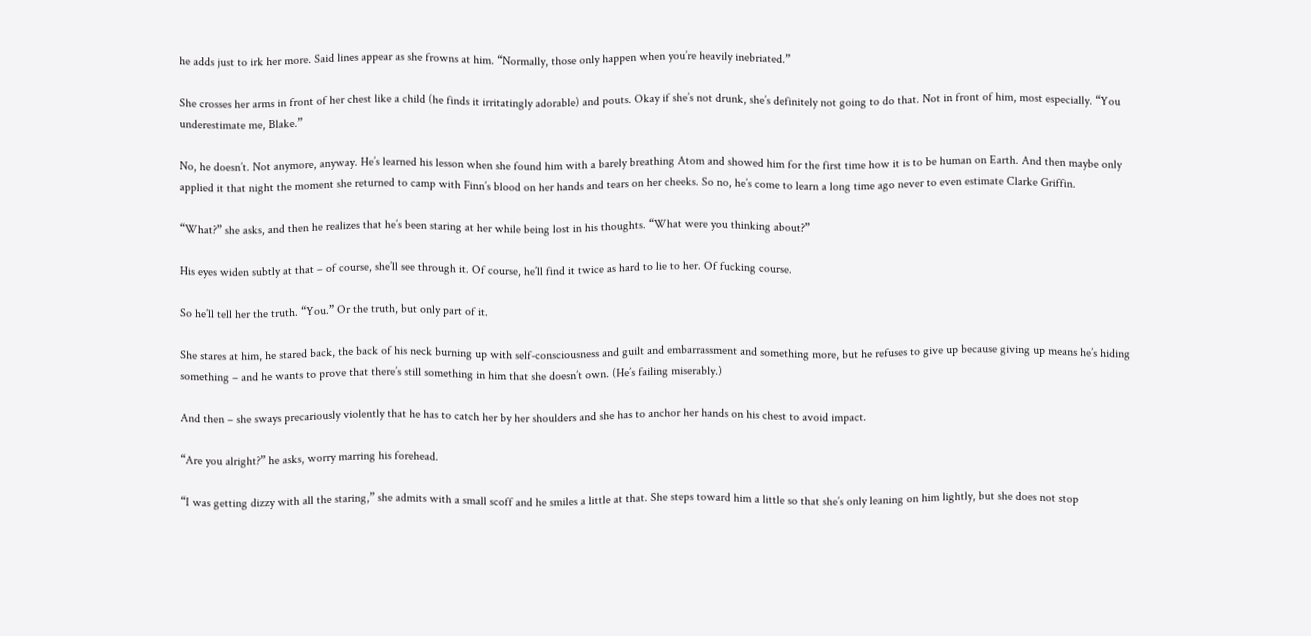he adds just to irk her more. Said lines appear as she frowns at him. “Normally, those only happen when you’re heavily inebriated.”

She crosses her arms in front of her chest like a child (he finds it irritatingly adorable) and pouts. Okay if she’s not drunk, she’s definitely not going to do that. Not in front of him, most especially. “You underestimate me, Blake.”

No, he doesn’t. Not anymore, anyway. He’s learned his lesson when she found him with a barely breathing Atom and showed him for the first time how it is to be human on Earth. And then maybe only applied it that night the moment she returned to camp with Finn’s blood on her hands and tears on her cheeks. So no, he’s come to learn a long time ago never to even estimate Clarke Griffin.

“What?” she asks, and then he realizes that he’s been staring at her while being lost in his thoughts. “What were you thinking about?”

His eyes widen subtly at that – of course, she’ll see through it. Of course, he’ll find it twice as hard to lie to her. Of fucking course.

So he’ll tell her the truth. “You.” Or the truth, but only part of it.

She stares at him, he stared back, the back of his neck burning up with self-consciousness and guilt and embarrassment and something more, but he refuses to give up because giving up means he’s hiding something – and he wants to prove that there’s still something in him that she doesn’t own. (He’s failing miserably.)

And then – she sways precariously violently that he has to catch her by her shoulders and she has to anchor her hands on his chest to avoid impact.

“Are you alright?” he asks, worry marring his forehead.

“I was getting dizzy with all the staring,” she admits with a small scoff and he smiles a little at that. She steps toward him a little so that she’s only leaning on him lightly, but she does not stop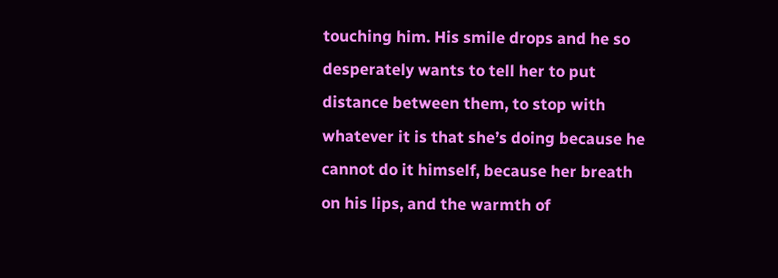touching him. His smile drops and he so desperately wants to tell her to put distance between them, to stop with whatever it is that she’s doing because he cannot do it himself, because her breath on his lips, and the warmth of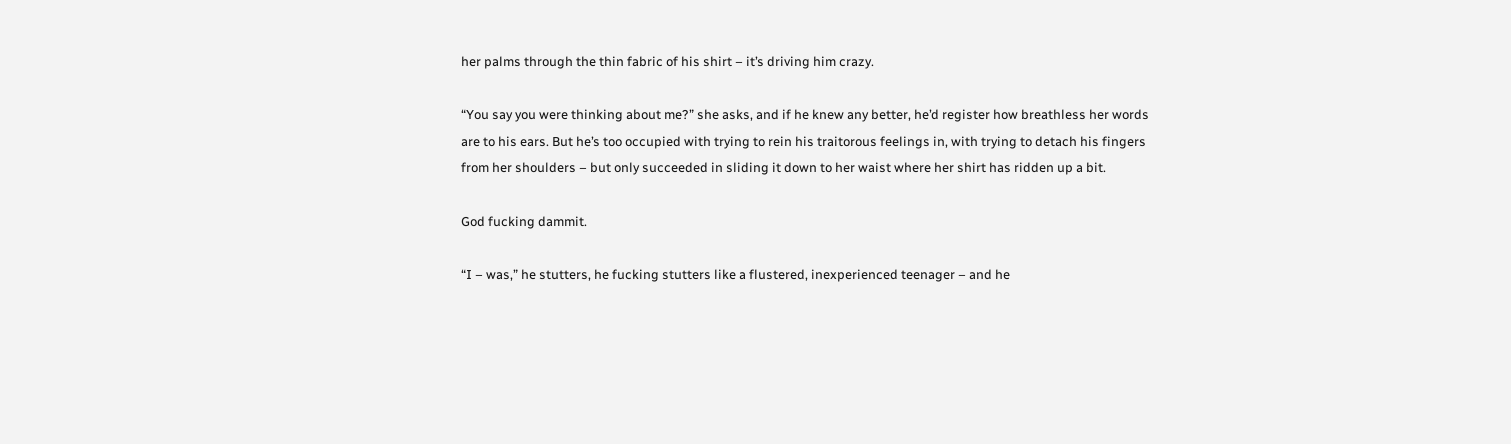her palms through the thin fabric of his shirt – it’s driving him crazy.

“You say you were thinking about me?” she asks, and if he knew any better, he’d register how breathless her words are to his ears. But he’s too occupied with trying to rein his traitorous feelings in, with trying to detach his fingers from her shoulders – but only succeeded in sliding it down to her waist where her shirt has ridden up a bit.

God fucking dammit.

“I – was,” he stutters, he fucking stutters like a flustered, inexperienced teenager – and he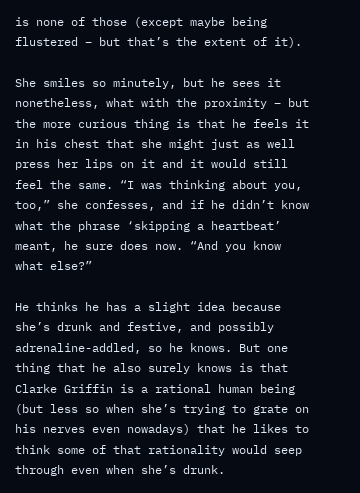is none of those (except maybe being flustered – but that’s the extent of it).

She smiles so minutely, but he sees it nonetheless, what with the proximity – but the more curious thing is that he feels it in his chest that she might just as well press her lips on it and it would still feel the same. “I was thinking about you, too,” she confesses, and if he didn’t know what the phrase ‘skipping a heartbeat’ meant, he sure does now. “And you know what else?”

He thinks he has a slight idea because she’s drunk and festive, and possibly adrenaline-addled, so he knows. But one thing that he also surely knows is that Clarke Griffin is a rational human being (but less so when she’s trying to grate on his nerves even nowadays) that he likes to think some of that rationality would seep through even when she’s drunk.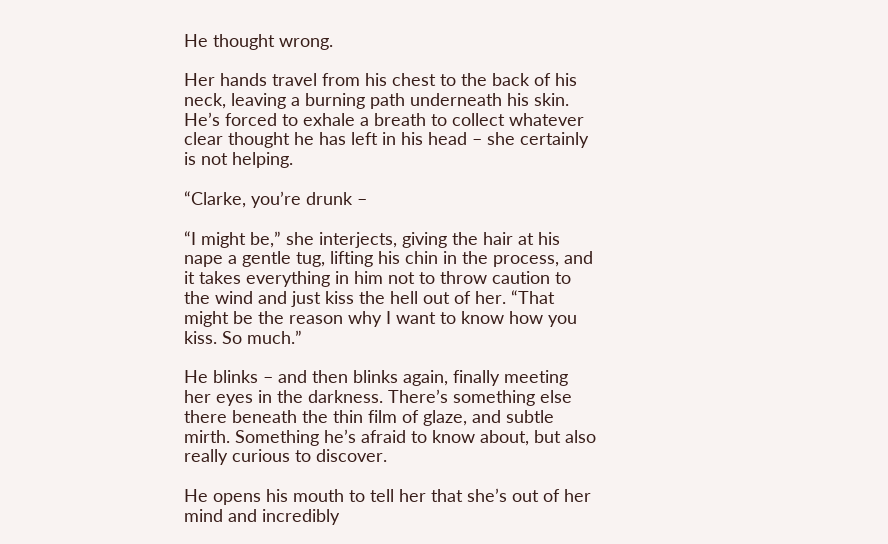He thought wrong.

Her hands travel from his chest to the back of his neck, leaving a burning path underneath his skin. He’s forced to exhale a breath to collect whatever clear thought he has left in his head – she certainly is not helping.

“Clarke, you’re drunk –

“I might be,” she interjects, giving the hair at his nape a gentle tug, lifting his chin in the process, and it takes everything in him not to throw caution to the wind and just kiss the hell out of her. “That might be the reason why I want to know how you kiss. So much.”

He blinks – and then blinks again, finally meeting her eyes in the darkness. There’s something else there beneath the thin film of glaze, and subtle mirth. Something he’s afraid to know about, but also really curious to discover.

He opens his mouth to tell her that she’s out of her mind and incredibly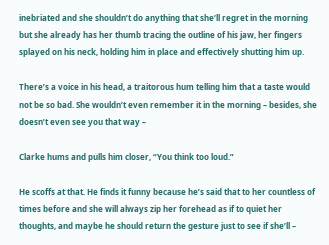inebriated and she shouldn’t do anything that she’ll regret in the morning but she already has her thumb tracing the outline of his jaw, her fingers splayed on his neck, holding him in place and effectively shutting him up.

There’s a voice in his head, a traitorous hum telling him that a taste would not be so bad. She wouldn’t even remember it in the morning – besides, she doesn’t even see you that way –

Clarke hums and pulls him closer, “You think too loud.”

He scoffs at that. He finds it funny because he’s said that to her countless of times before and she will always zip her forehead as if to quiet her thoughts, and maybe he should return the gesture just to see if she’ll –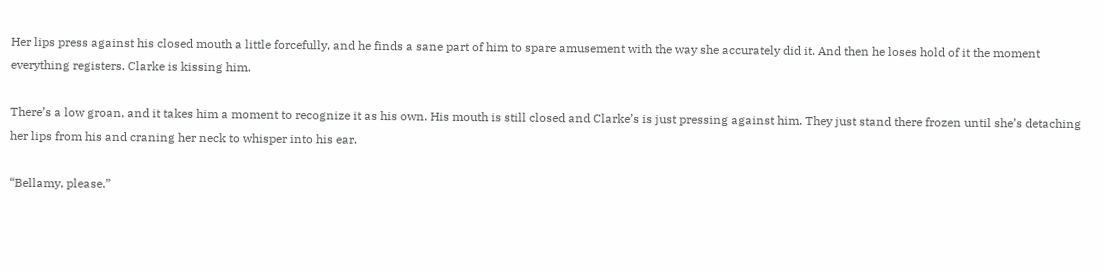Her lips press against his closed mouth a little forcefully, and he finds a sane part of him to spare amusement with the way she accurately did it. And then he loses hold of it the moment everything registers. Clarke is kissing him.

There’s a low groan, and it takes him a moment to recognize it as his own. His mouth is still closed and Clarke’s is just pressing against him. They just stand there frozen until she’s detaching her lips from his and craning her neck to whisper into his ear.

“Bellamy, please.”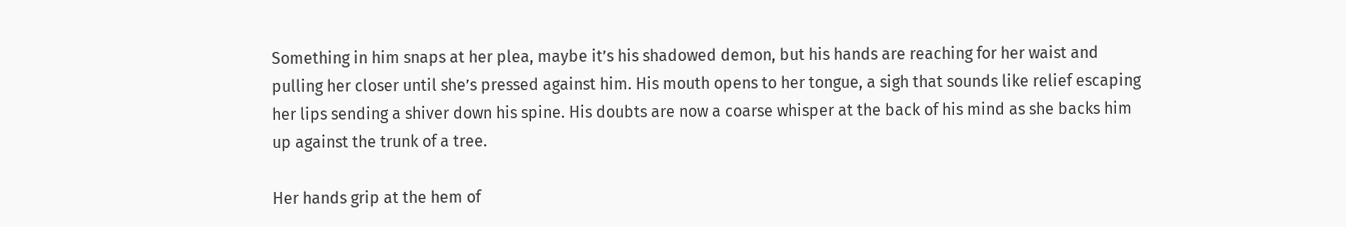Something in him snaps at her plea, maybe it’s his shadowed demon, but his hands are reaching for her waist and pulling her closer until she’s pressed against him. His mouth opens to her tongue, a sigh that sounds like relief escaping her lips sending a shiver down his spine. His doubts are now a coarse whisper at the back of his mind as she backs him up against the trunk of a tree.

Her hands grip at the hem of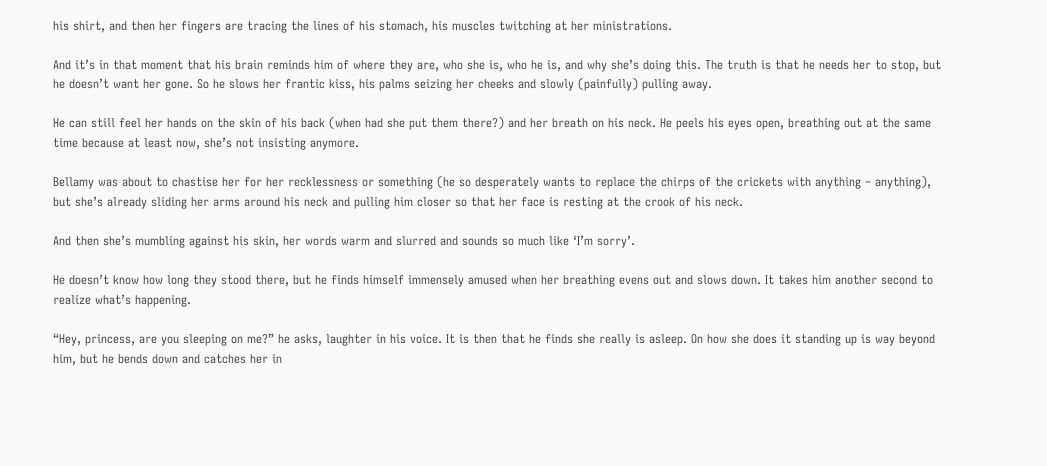his shirt, and then her fingers are tracing the lines of his stomach, his muscles twitching at her ministrations.

And it’s in that moment that his brain reminds him of where they are, who she is, who he is, and why she’s doing this. The truth is that he needs her to stop, but he doesn’t want her gone. So he slows her frantic kiss, his palms seizing her cheeks and slowly (painfully) pulling away.

He can still feel her hands on the skin of his back (when had she put them there?) and her breath on his neck. He peels his eyes open, breathing out at the same time because at least now, she’s not insisting anymore.

Bellamy was about to chastise her for her recklessness or something (he so desperately wants to replace the chirps of the crickets with anything – anything), but she’s already sliding her arms around his neck and pulling him closer so that her face is resting at the crook of his neck.

And then she’s mumbling against his skin, her words warm and slurred and sounds so much like ‘I’m sorry’.

He doesn’t know how long they stood there, but he finds himself immensely amused when her breathing evens out and slows down. It takes him another second to realize what’s happening.

“Hey, princess, are you sleeping on me?” he asks, laughter in his voice. It is then that he finds she really is asleep. On how she does it standing up is way beyond him, but he bends down and catches her in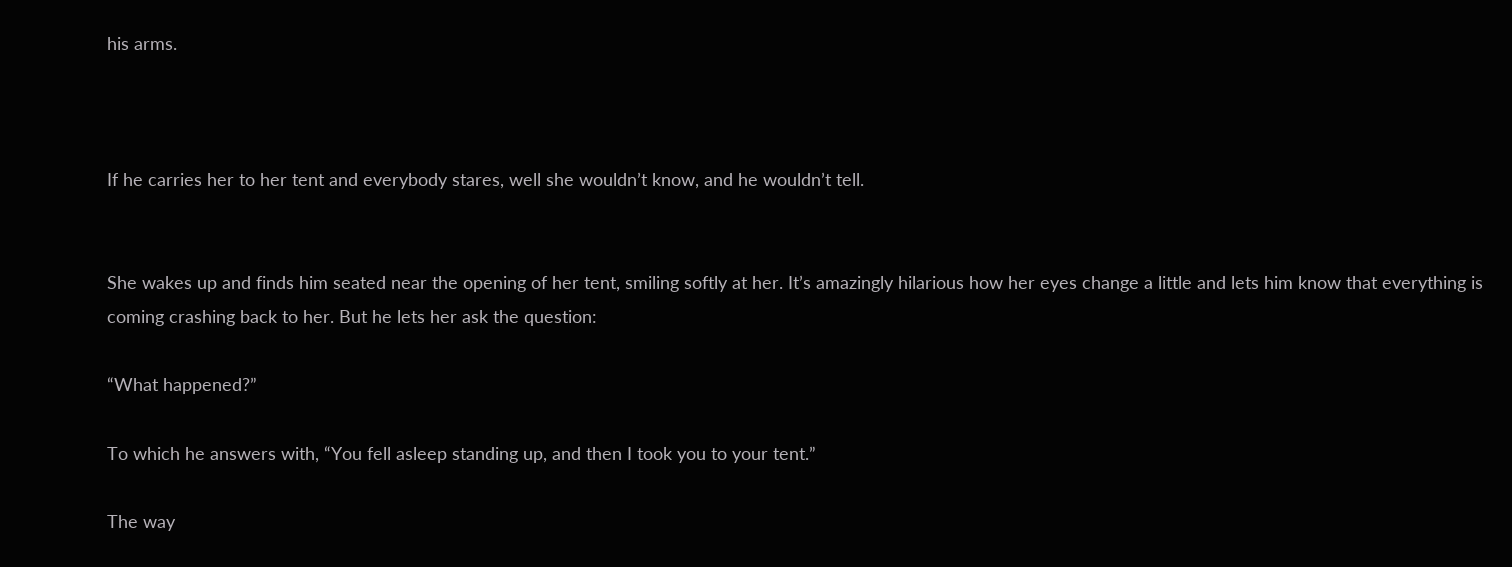his arms.



If he carries her to her tent and everybody stares, well she wouldn’t know, and he wouldn’t tell.


She wakes up and finds him seated near the opening of her tent, smiling softly at her. It’s amazingly hilarious how her eyes change a little and lets him know that everything is coming crashing back to her. But he lets her ask the question:

“What happened?”

To which he answers with, “You fell asleep standing up, and then I took you to your tent.”

The way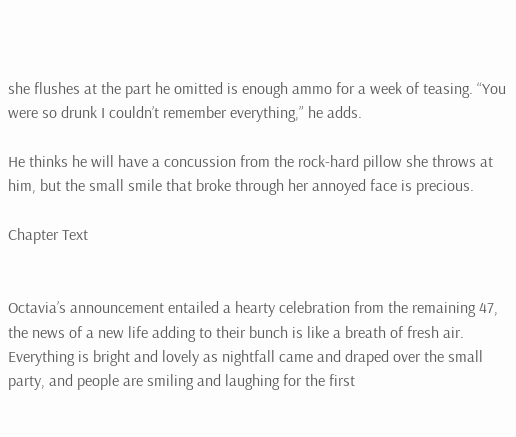she flushes at the part he omitted is enough ammo for a week of teasing. “You were so drunk I couldn’t remember everything,” he adds.

He thinks he will have a concussion from the rock-hard pillow she throws at him, but the small smile that broke through her annoyed face is precious.

Chapter Text


Octavia’s announcement entailed a hearty celebration from the remaining 47, the news of a new life adding to their bunch is like a breath of fresh air. Everything is bright and lovely as nightfall came and draped over the small party, and people are smiling and laughing for the first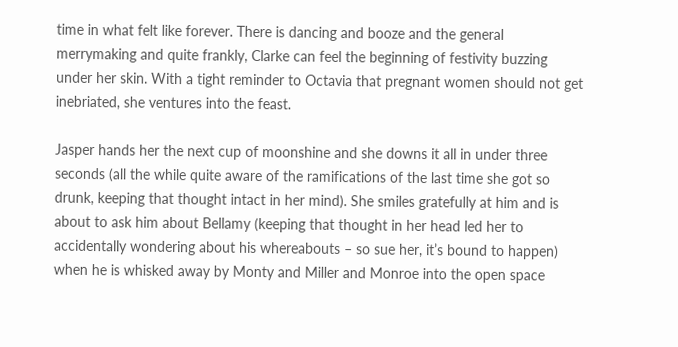time in what felt like forever. There is dancing and booze and the general merrymaking and quite frankly, Clarke can feel the beginning of festivity buzzing under her skin. With a tight reminder to Octavia that pregnant women should not get inebriated, she ventures into the feast.

Jasper hands her the next cup of moonshine and she downs it all in under three seconds (all the while quite aware of the ramifications of the last time she got so drunk, keeping that thought intact in her mind). She smiles gratefully at him and is about to ask him about Bellamy (keeping that thought in her head led her to accidentally wondering about his whereabouts – so sue her, it’s bound to happen) when he is whisked away by Monty and Miller and Monroe into the open space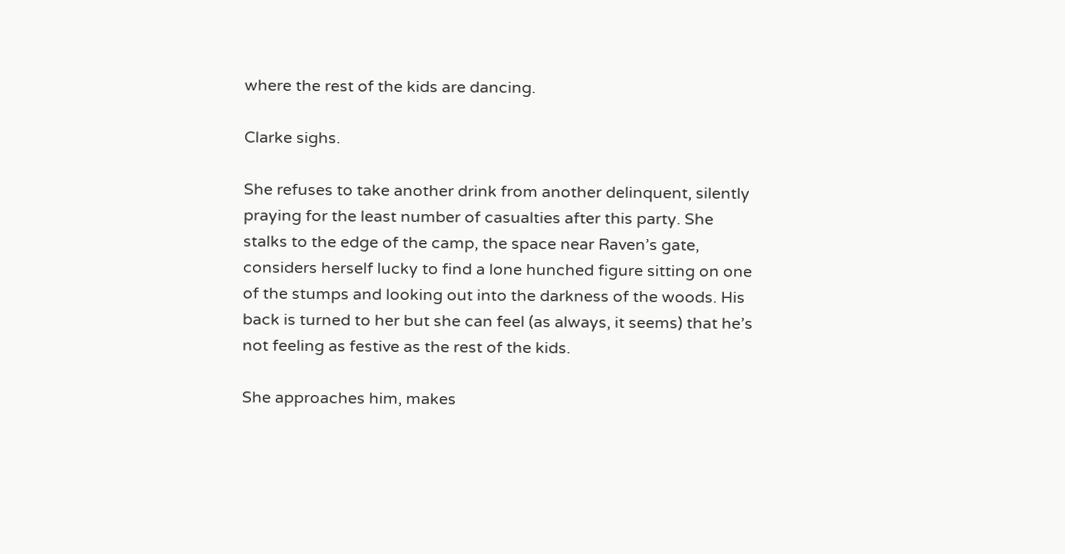where the rest of the kids are dancing.

Clarke sighs.

She refuses to take another drink from another delinquent, silently praying for the least number of casualties after this party. She stalks to the edge of the camp, the space near Raven’s gate, considers herself lucky to find a lone hunched figure sitting on one of the stumps and looking out into the darkness of the woods. His back is turned to her but she can feel (as always, it seems) that he’s not feeling as festive as the rest of the kids.

She approaches him, makes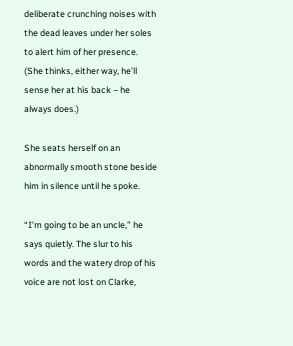deliberate crunching noises with the dead leaves under her soles to alert him of her presence. (She thinks, either way, he’ll sense her at his back – he always does.)

She seats herself on an abnormally smooth stone beside him in silence until he spoke.

“I’m going to be an uncle,” he says quietly. The slur to his words and the watery drop of his voice are not lost on Clarke,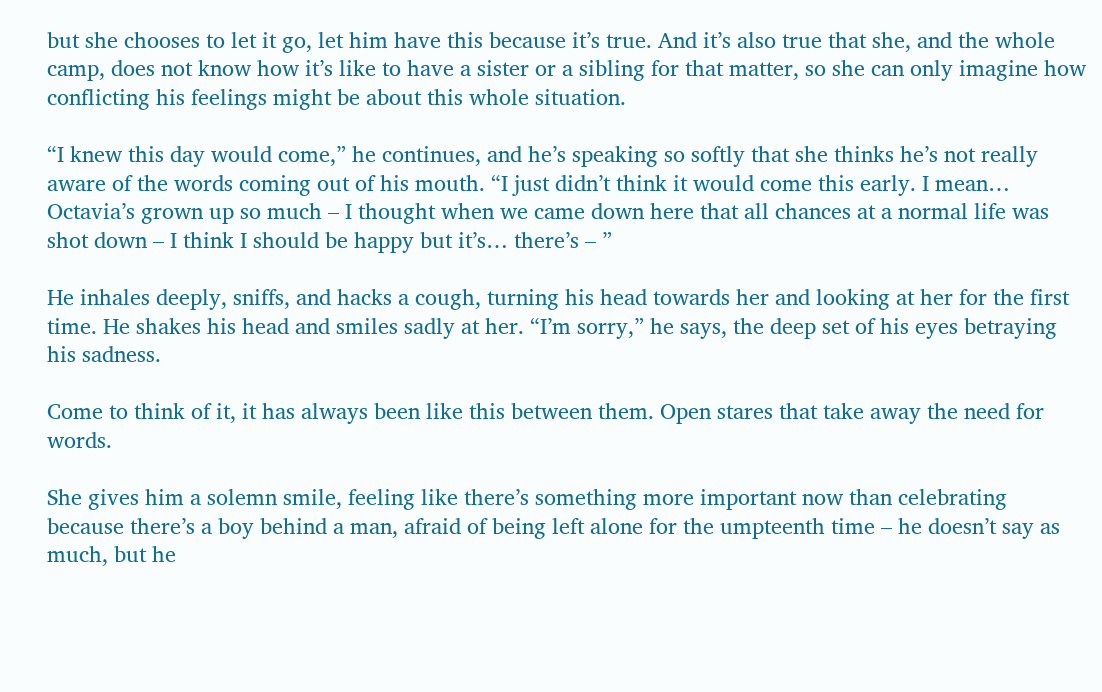but she chooses to let it go, let him have this because it’s true. And it’s also true that she, and the whole camp, does not know how it’s like to have a sister or a sibling for that matter, so she can only imagine how conflicting his feelings might be about this whole situation.

“I knew this day would come,” he continues, and he’s speaking so softly that she thinks he’s not really aware of the words coming out of his mouth. “I just didn’t think it would come this early. I mean… Octavia’s grown up so much – I thought when we came down here that all chances at a normal life was shot down – I think I should be happy but it’s… there’s – ”

He inhales deeply, sniffs, and hacks a cough, turning his head towards her and looking at her for the first time. He shakes his head and smiles sadly at her. “I’m sorry,” he says, the deep set of his eyes betraying his sadness.

Come to think of it, it has always been like this between them. Open stares that take away the need for words.

She gives him a solemn smile, feeling like there’s something more important now than celebrating because there’s a boy behind a man, afraid of being left alone for the umpteenth time – he doesn’t say as much, but he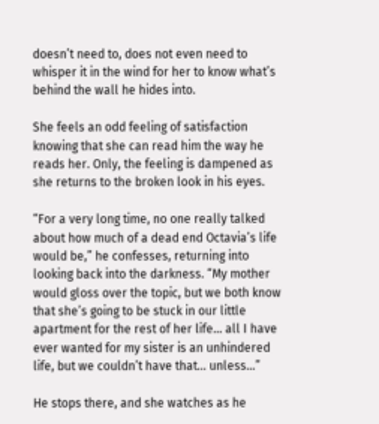doesn’t need to, does not even need to whisper it in the wind for her to know what’s behind the wall he hides into.

She feels an odd feeling of satisfaction knowing that she can read him the way he reads her. Only, the feeling is dampened as she returns to the broken look in his eyes.

“For a very long time, no one really talked about how much of a dead end Octavia’s life would be,” he confesses, returning into looking back into the darkness. “My mother would gloss over the topic, but we both know that she’s going to be stuck in our little apartment for the rest of her life… all I have ever wanted for my sister is an unhindered life, but we couldn’t have that… unless…”

He stops there, and she watches as he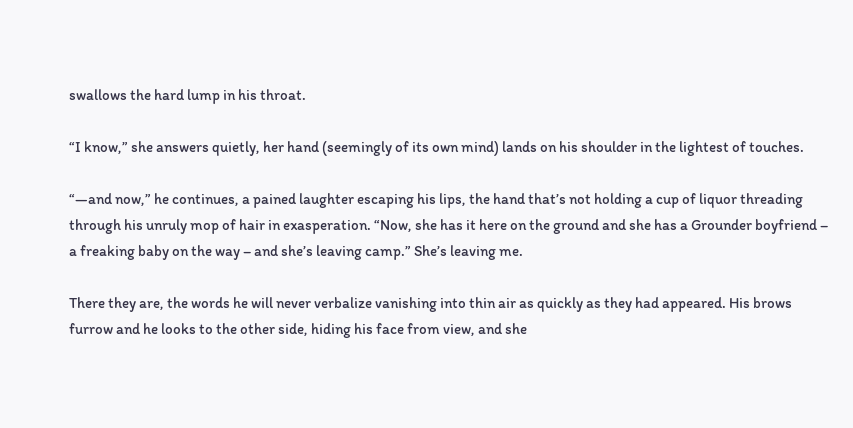swallows the hard lump in his throat.

“I know,” she answers quietly, her hand (seemingly of its own mind) lands on his shoulder in the lightest of touches.

“—and now,” he continues, a pained laughter escaping his lips, the hand that’s not holding a cup of liquor threading through his unruly mop of hair in exasperation. “Now, she has it here on the ground and she has a Grounder boyfriend – a freaking baby on the way – and she’s leaving camp.” She’s leaving me.

There they are, the words he will never verbalize vanishing into thin air as quickly as they had appeared. His brows furrow and he looks to the other side, hiding his face from view, and she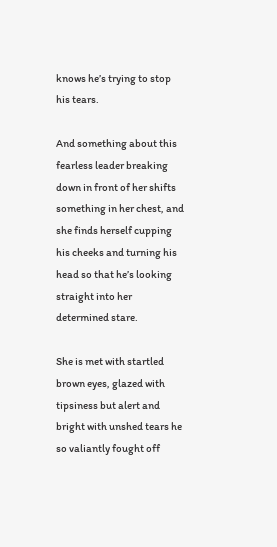knows he’s trying to stop his tears.

And something about this fearless leader breaking down in front of her shifts something in her chest, and she finds herself cupping his cheeks and turning his head so that he’s looking straight into her determined stare.

She is met with startled brown eyes, glazed with tipsiness but alert and bright with unshed tears he so valiantly fought off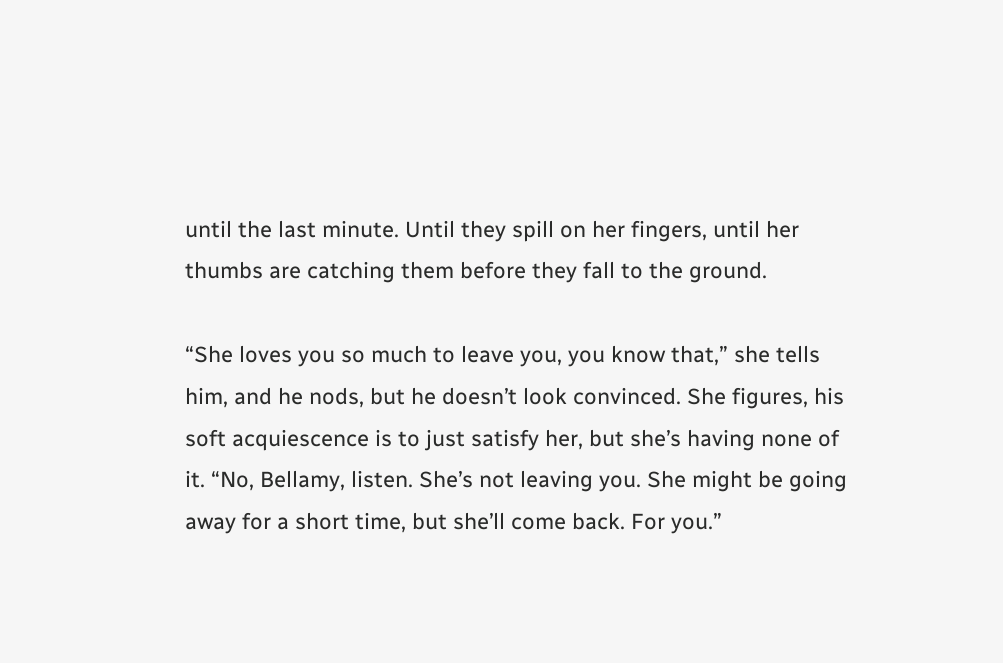until the last minute. Until they spill on her fingers, until her thumbs are catching them before they fall to the ground.

“She loves you so much to leave you, you know that,” she tells him, and he nods, but he doesn’t look convinced. She figures, his soft acquiescence is to just satisfy her, but she’s having none of it. “No, Bellamy, listen. She’s not leaving you. She might be going away for a short time, but she’ll come back. For you.”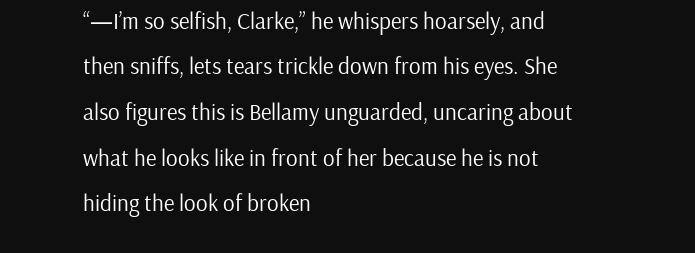“—I’m so selfish, Clarke,” he whispers hoarsely, and then sniffs, lets tears trickle down from his eyes. She also figures this is Bellamy unguarded, uncaring about what he looks like in front of her because he is not hiding the look of broken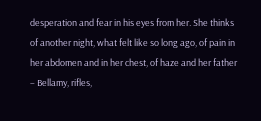desperation and fear in his eyes from her. She thinks of another night, what felt like so long ago, of pain in her abdomen and in her chest, of haze and her father – Bellamy, rifles,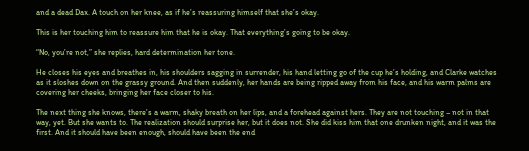and a dead Dax. A touch on her knee, as if he’s reassuring himself that she’s okay.

This is her touching him to reassure him that he is okay. That everything’s going to be okay.

“No, you’re not,” she replies, hard determination her tone.

He closes his eyes and breathes in, his shoulders sagging in surrender, his hand letting go of the cup he’s holding, and Clarke watches as it sloshes down on the grassy ground. And then suddenly, her hands are being ripped away from his face, and his warm palms are covering her cheeks, bringing her face closer to his.

The next thing she knows, there’s a warm, shaky breath on her lips, and a forehead against hers. They are not touching – not in that way, yet. But she wants to. The realization should surprise her, but it does not. She did kiss him that one drunken night, and it was the first. And it should have been enough, should have been the end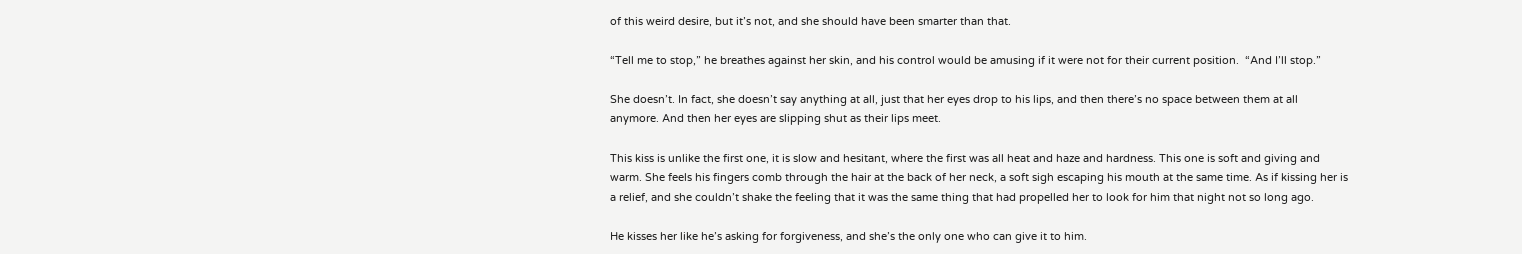of this weird desire, but it’s not, and she should have been smarter than that.

“Tell me to stop,” he breathes against her skin, and his control would be amusing if it were not for their current position.  “And I’ll stop.”

She doesn’t. In fact, she doesn’t say anything at all, just that her eyes drop to his lips, and then there’s no space between them at all anymore. And then her eyes are slipping shut as their lips meet.

This kiss is unlike the first one, it is slow and hesitant, where the first was all heat and haze and hardness. This one is soft and giving and warm. She feels his fingers comb through the hair at the back of her neck, a soft sigh escaping his mouth at the same time. As if kissing her is a relief, and she couldn’t shake the feeling that it was the same thing that had propelled her to look for him that night not so long ago.

He kisses her like he’s asking for forgiveness, and she’s the only one who can give it to him.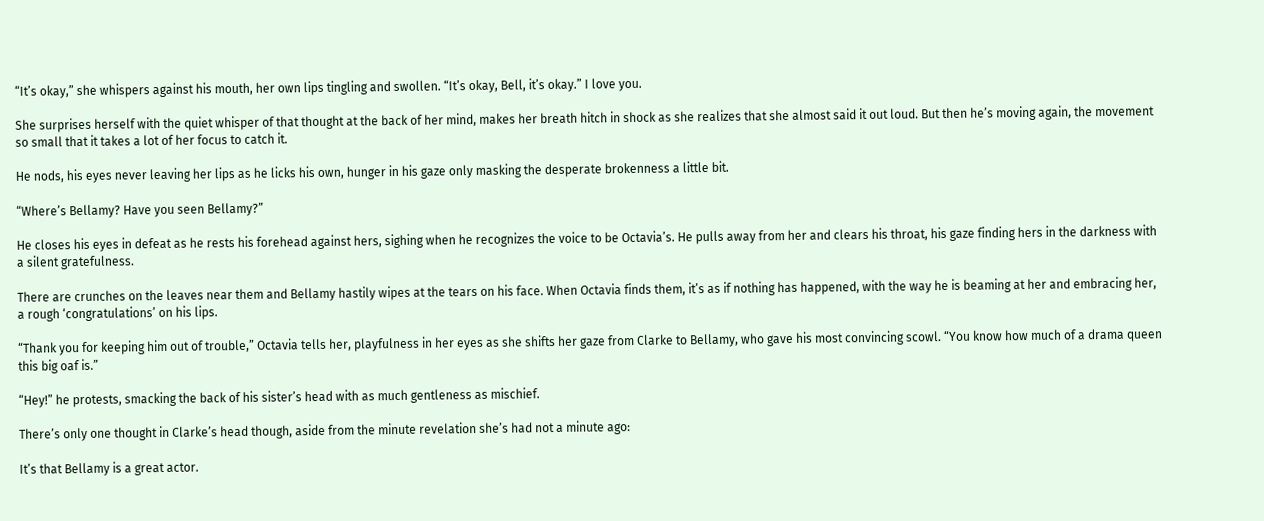“It’s okay,” she whispers against his mouth, her own lips tingling and swollen. “It’s okay, Bell, it’s okay.” I love you.

She surprises herself with the quiet whisper of that thought at the back of her mind, makes her breath hitch in shock as she realizes that she almost said it out loud. But then he’s moving again, the movement so small that it takes a lot of her focus to catch it.

He nods, his eyes never leaving her lips as he licks his own, hunger in his gaze only masking the desperate brokenness a little bit.

“Where’s Bellamy? Have you seen Bellamy?”

He closes his eyes in defeat as he rests his forehead against hers, sighing when he recognizes the voice to be Octavia’s. He pulls away from her and clears his throat, his gaze finding hers in the darkness with a silent gratefulness.

There are crunches on the leaves near them and Bellamy hastily wipes at the tears on his face. When Octavia finds them, it’s as if nothing has happened, with the way he is beaming at her and embracing her, a rough ‘congratulations’ on his lips.

“Thank you for keeping him out of trouble,” Octavia tells her, playfulness in her eyes as she shifts her gaze from Clarke to Bellamy, who gave his most convincing scowl. “You know how much of a drama queen this big oaf is.”

“Hey!” he protests, smacking the back of his sister’s head with as much gentleness as mischief.

There’s only one thought in Clarke’s head though, aside from the minute revelation she’s had not a minute ago:

It’s that Bellamy is a great actor.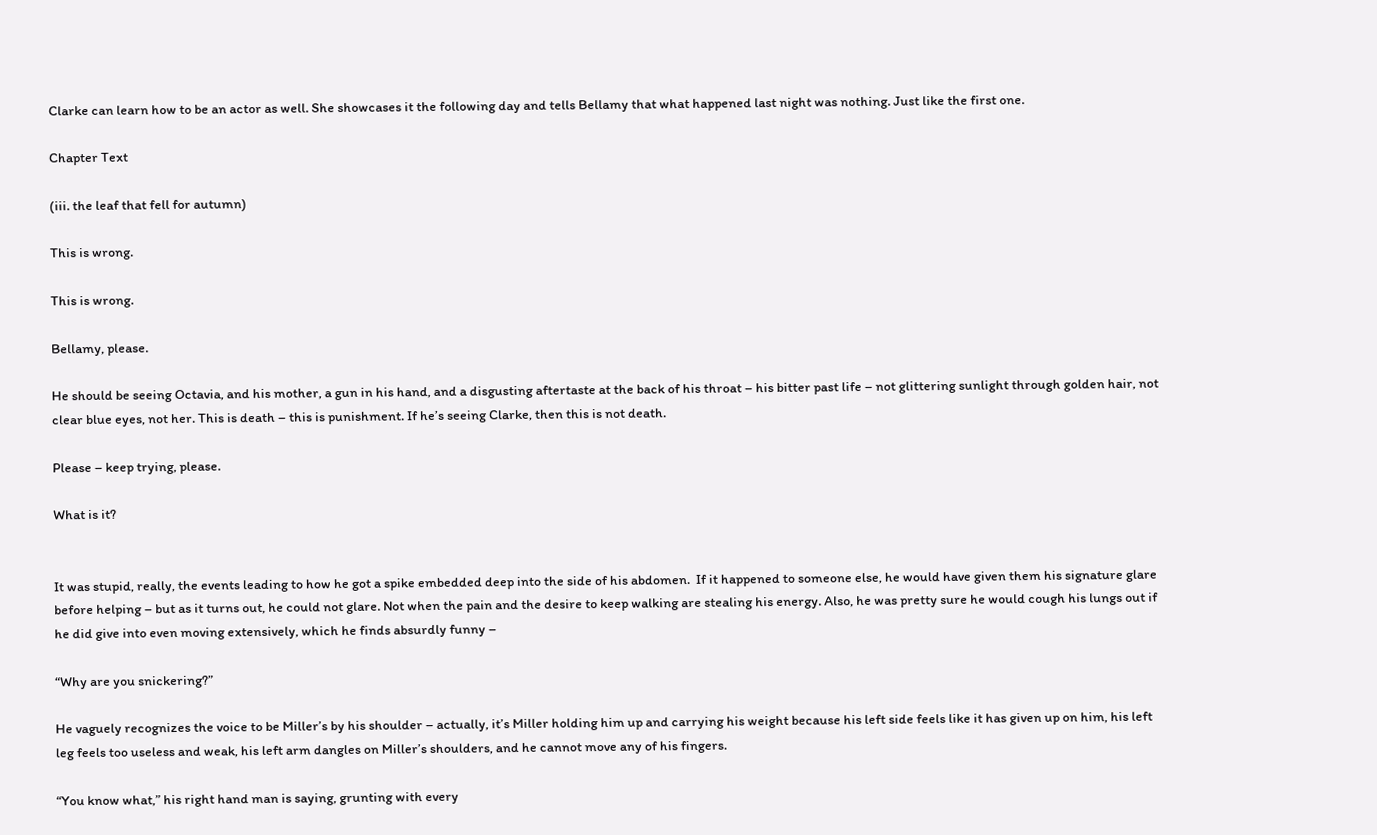Clarke can learn how to be an actor as well. She showcases it the following day and tells Bellamy that what happened last night was nothing. Just like the first one.

Chapter Text

(iii. the leaf that fell for autumn)

This is wrong.

This is wrong.

Bellamy, please.

He should be seeing Octavia, and his mother, a gun in his hand, and a disgusting aftertaste at the back of his throat – his bitter past life – not glittering sunlight through golden hair, not clear blue eyes, not her. This is death – this is punishment. If he’s seeing Clarke, then this is not death.

Please – keep trying, please.

What is it?


It was stupid, really, the events leading to how he got a spike embedded deep into the side of his abdomen.  If it happened to someone else, he would have given them his signature glare before helping – but as it turns out, he could not glare. Not when the pain and the desire to keep walking are stealing his energy. Also, he was pretty sure he would cough his lungs out if he did give into even moving extensively, which he finds absurdly funny –

“Why are you snickering?”

He vaguely recognizes the voice to be Miller’s by his shoulder – actually, it’s Miller holding him up and carrying his weight because his left side feels like it has given up on him, his left leg feels too useless and weak, his left arm dangles on Miller’s shoulders, and he cannot move any of his fingers.

“You know what,” his right hand man is saying, grunting with every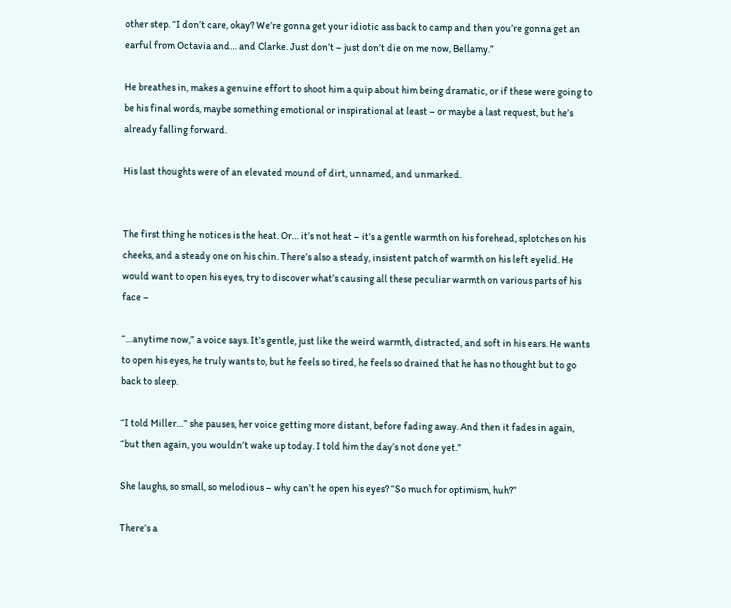other step. “I don’t care, okay? We’re gonna get your idiotic ass back to camp and then you’re gonna get an earful from Octavia and… and Clarke. Just don’t – just don’t die on me now, Bellamy.”

He breathes in, makes a genuine effort to shoot him a quip about him being dramatic, or if these were going to be his final words, maybe something emotional or inspirational at least – or maybe a last request, but he’s already falling forward.

His last thoughts were of an elevated mound of dirt, unnamed, and unmarked.


The first thing he notices is the heat. Or… it’s not heat – it’s a gentle warmth on his forehead, splotches on his cheeks, and a steady one on his chin. There’s also a steady, insistent patch of warmth on his left eyelid. He would want to open his eyes, try to discover what’s causing all these peculiar warmth on various parts of his face –

“…anytime now,” a voice says. It’s gentle, just like the weird warmth, distracted, and soft in his ears. He wants to open his eyes, he truly wants to, but he feels so tired, he feels so drained that he has no thought but to go back to sleep.

“I told Miller…” she pauses, her voice getting more distant, before fading away. And then it fades in again, “but then again, you wouldn’t wake up today. I told him the day’s not done yet.”

She laughs, so small, so melodious – why can’t he open his eyes? “So much for optimism, huh?”

There’s a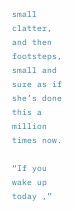small clatter, and then footsteps, small and sure as if she’s done this a million times now.

“If you wake up today ,”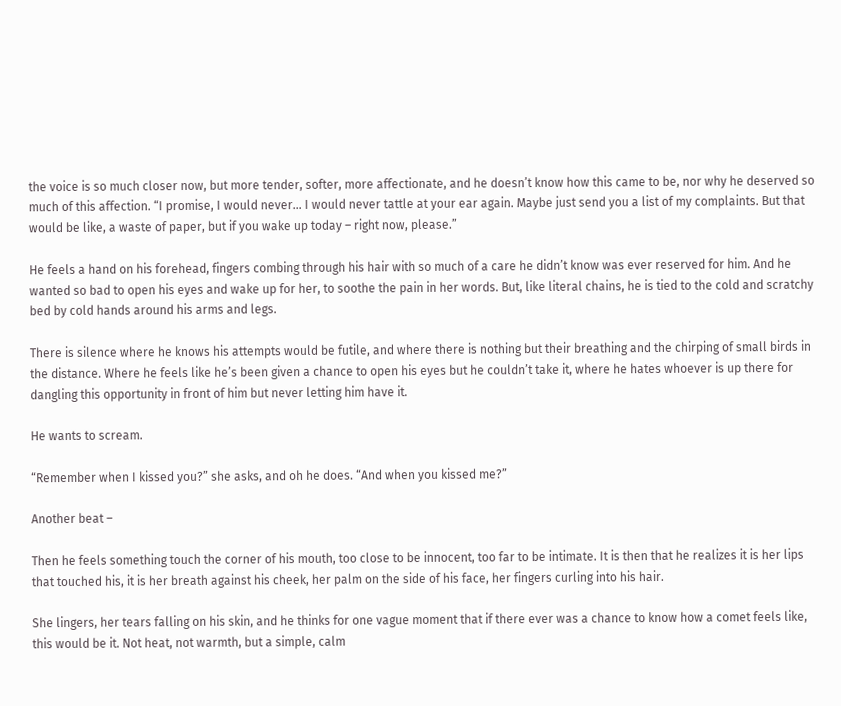the voice is so much closer now, but more tender, softer, more affectionate, and he doesn’t know how this came to be, nor why he deserved so much of this affection. “I promise, I would never… I would never tattle at your ear again. Maybe just send you a list of my complaints. But that would be like, a waste of paper, but if you wake up today – right now, please.”

He feels a hand on his forehead, fingers combing through his hair with so much of a care he didn’t know was ever reserved for him. And he wanted so bad to open his eyes and wake up for her, to soothe the pain in her words. But, like literal chains, he is tied to the cold and scratchy bed by cold hands around his arms and legs.

There is silence where he knows his attempts would be futile, and where there is nothing but their breathing and the chirping of small birds in the distance. Where he feels like he’s been given a chance to open his eyes but he couldn’t take it, where he hates whoever is up there for dangling this opportunity in front of him but never letting him have it.

He wants to scream.

“Remember when I kissed you?” she asks, and oh he does. “And when you kissed me?”

Another beat –

Then he feels something touch the corner of his mouth, too close to be innocent, too far to be intimate. It is then that he realizes it is her lips that touched his, it is her breath against his cheek, her palm on the side of his face, her fingers curling into his hair.

She lingers, her tears falling on his skin, and he thinks for one vague moment that if there ever was a chance to know how a comet feels like, this would be it. Not heat, not warmth, but a simple, calm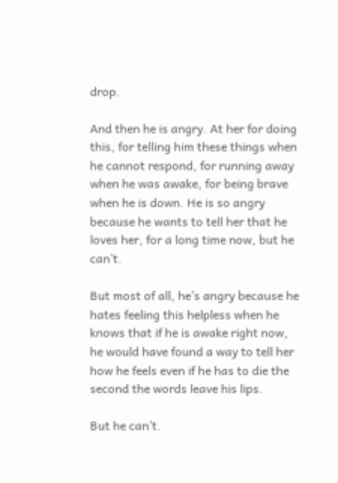drop.

And then he is angry. At her for doing this, for telling him these things when he cannot respond, for running away when he was awake, for being brave when he is down. He is so angry because he wants to tell her that he loves her, for a long time now, but he can’t.

But most of all, he’s angry because he hates feeling this helpless when he knows that if he is awake right now, he would have found a way to tell her how he feels even if he has to die the second the words leave his lips.

But he can’t.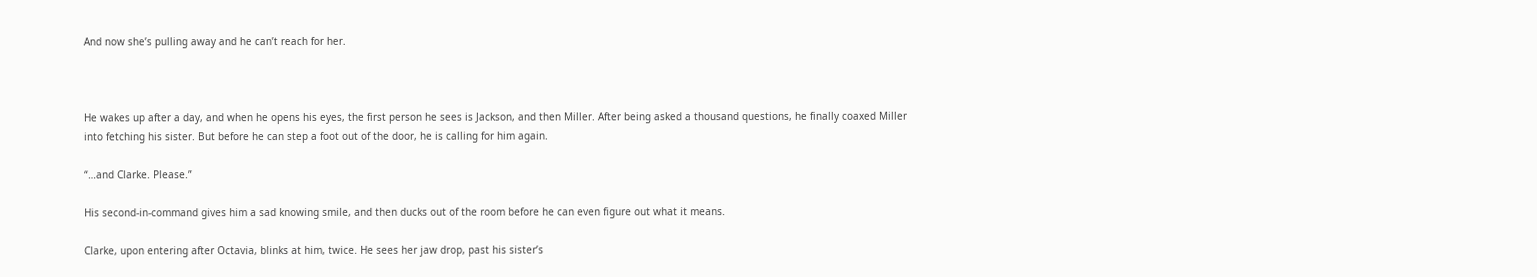And now she’s pulling away and he can’t reach for her.



He wakes up after a day, and when he opens his eyes, the first person he sees is Jackson, and then Miller. After being asked a thousand questions, he finally coaxed Miller into fetching his sister. But before he can step a foot out of the door, he is calling for him again.

“…and Clarke. Please.”

His second-in-command gives him a sad knowing smile, and then ducks out of the room before he can even figure out what it means.

Clarke, upon entering after Octavia, blinks at him, twice. He sees her jaw drop, past his sister’s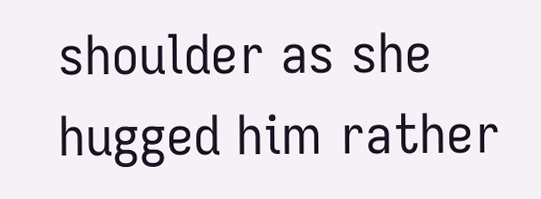shoulder as she hugged him rather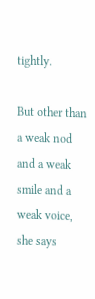tightly.

But other than a weak nod and a weak smile and a weak voice, she says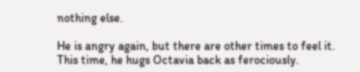nothing else.

He is angry again, but there are other times to feel it. This time, he hugs Octavia back as ferociously.